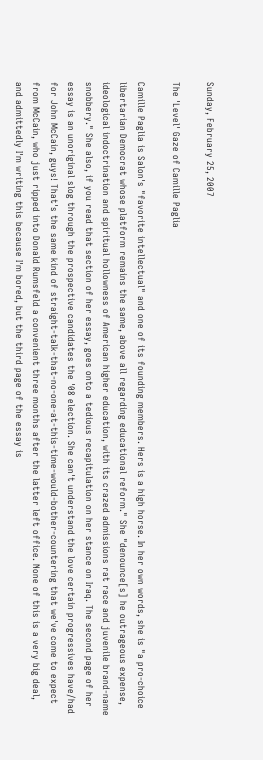Sunday, February 25, 2007

The 'Level' Gaze of Camille Paglia

Camille Paglia is Salon's "favorite intellectual" and one of its founding members. Hers is a high horse. In her own words, she is "a pro-choice libertarian Democrat whose platform remains the same, above all regarding educational reform." She "denounce[s] he outrageous expense, ideological indoctrination and spiritual hollowness of American higher education, with its crazed admissions rat race and juvenile brand-name snobbery." She also, if you read that section of her essay, goes onto a tedious recapitulation on her stance on Iraq. The second page of her essay is an unoriginal slog through the prospective candidates the '08 election. She can't understand the love certain progressives have/had for John McCain, guys! That's the same kind of straight-talk-that-no-one-at-this-time-would-bother-countering that we've come to expect from McCain, who just ripped into Donald Rumsfeld a convenient three months after the latter left office. None of this is a very big deal, and admittedly I'm writing this because I'm bored, but the third page of the essay is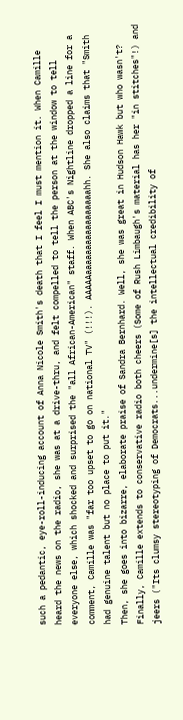such a pedantic, eye-roll-inducing account of Anna Nicole Smith's death that I feel I must mention it. When Camille heard the news on the radio, she was at a drive-thru, and felt compelled to tell the person at the window to tell everyone else, which shocked and surprised the "all African-American" staff. When ABC's Nightline dropped a line for a comment, Camille was "far too upset to go on national TV" (!!!). AAAAAaaaaaaaaaaaaaaaaahh. She also claims that "Smith had genuine talent but no place to put it."
Then, she goes into bizarre, elaborate praise of Sandra Bernhard. Well, she was great in Hudson Hawk but who wasn't?
Finally, Camille extends to conservative radio both cheers (Some of Rush Limbaugh's material has her "in stitches"!) and jeers ("Its clumsy stereotyping of Democrats...undermine[s] the intellectual credibility of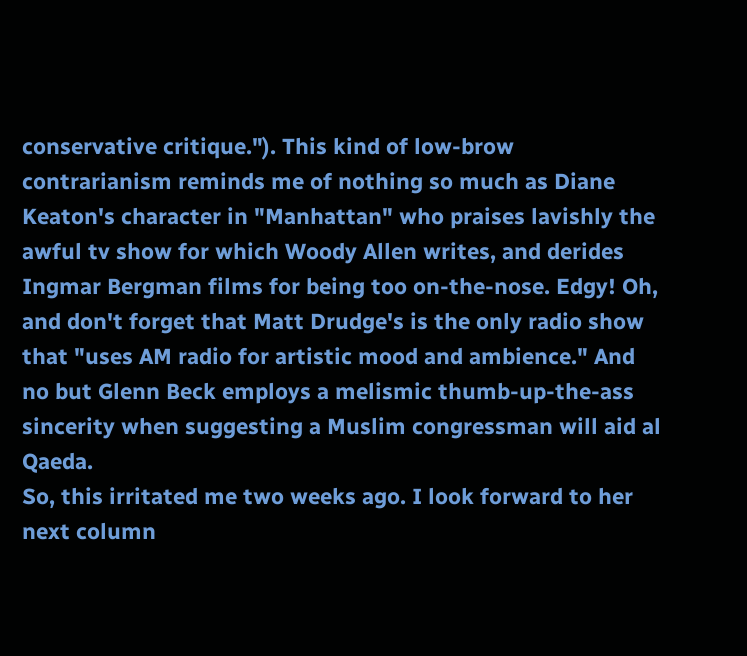conservative critique."). This kind of low-brow contrarianism reminds me of nothing so much as Diane Keaton's character in "Manhattan" who praises lavishly the awful tv show for which Woody Allen writes, and derides Ingmar Bergman films for being too on-the-nose. Edgy! Oh, and don't forget that Matt Drudge's is the only radio show that "uses AM radio for artistic mood and ambience." And no but Glenn Beck employs a melismic thumb-up-the-ass sincerity when suggesting a Muslim congressman will aid al Qaeda.
So, this irritated me two weeks ago. I look forward to her next column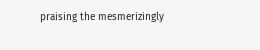praising the mesmerizingly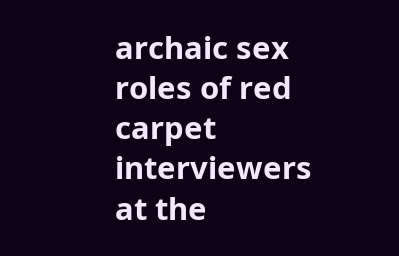archaic sex roles of red carpet interviewers at the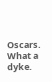Oscars. What a dyke.